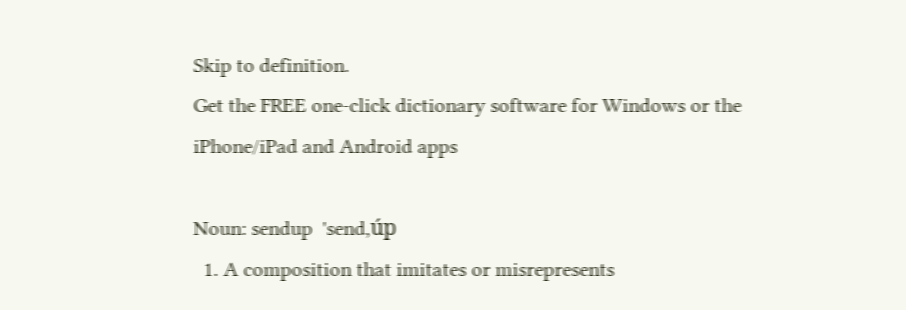Skip to definition.
Get the FREE one-click dictionary software for Windows or the iPhone/iPad and Android apps

Noun: sendup  'send,úp
  1. A composition that imitates or misrepresents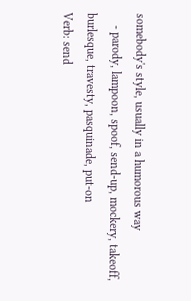somebody's style, usually in a humorous way
    - parody, lampoon, spoof, send-up, mockery, takeoff, burlesque, travesty, pasquinade, put-on
Verb: send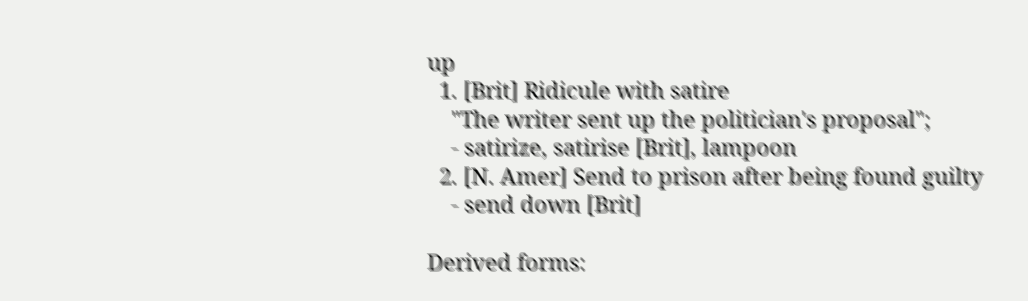up
  1. [Brit] Ridicule with satire
    "The writer sent up the politician's proposal";
    - satirize, satirise [Brit], lampoon
  2. [N. Amer] Send to prison after being found guilty
    - send down [Brit]

Derived forms: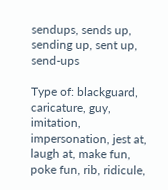sendups, sends up, sending up, sent up, send-ups

Type of: blackguard, caricature, guy, imitation, impersonation, jest at, laugh at, make fun, poke fun, rib, ridicule,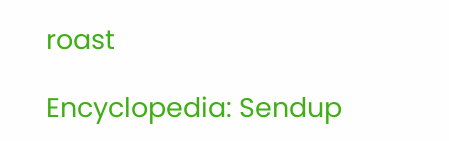roast

Encyclopedia: Sendup